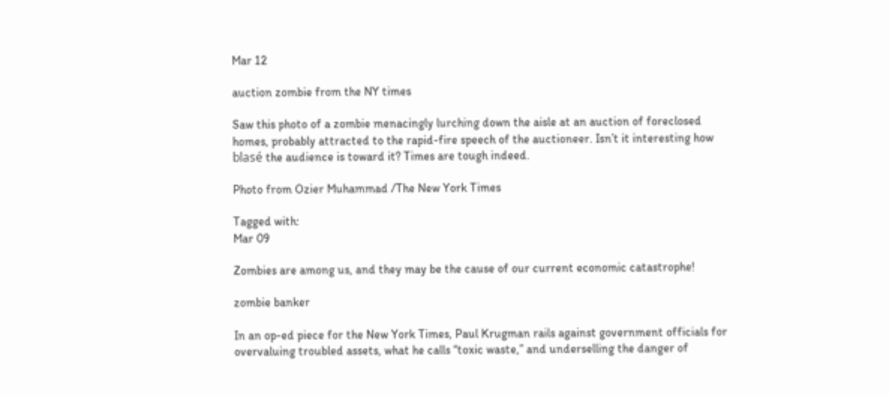Mar 12

auction zombie from the NY times

Saw this photo of a zombie menacingly lurching down the aisle at an auction of foreclosed homes, probably attracted to the rapid-fire speech of the auctioneer. Isn’t it interesting how blasé the audience is toward it? Times are tough indeed.

Photo from Ozier Muhammad /The New York Times

Tagged with:
Mar 09

Zombies are among us, and they may be the cause of our current economic catastrophe!

zombie banker

In an op-ed piece for the New York Times, Paul Krugman rails against government officials for overvaluing troubled assets, what he calls “toxic waste,” and underselling the danger of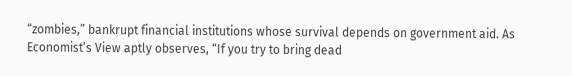“zombies,” bankrupt financial institutions whose survival depends on government aid. As Economist’s View aptly observes, “If you try to bring dead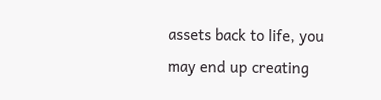assets back to life, you may end up creating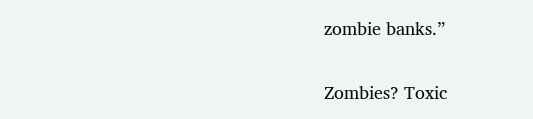zombie banks.”

Zombies? Toxic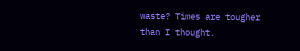waste? Times are tougher than I thought.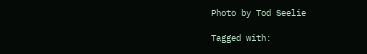Photo by Tod Seelie

Tagged with: